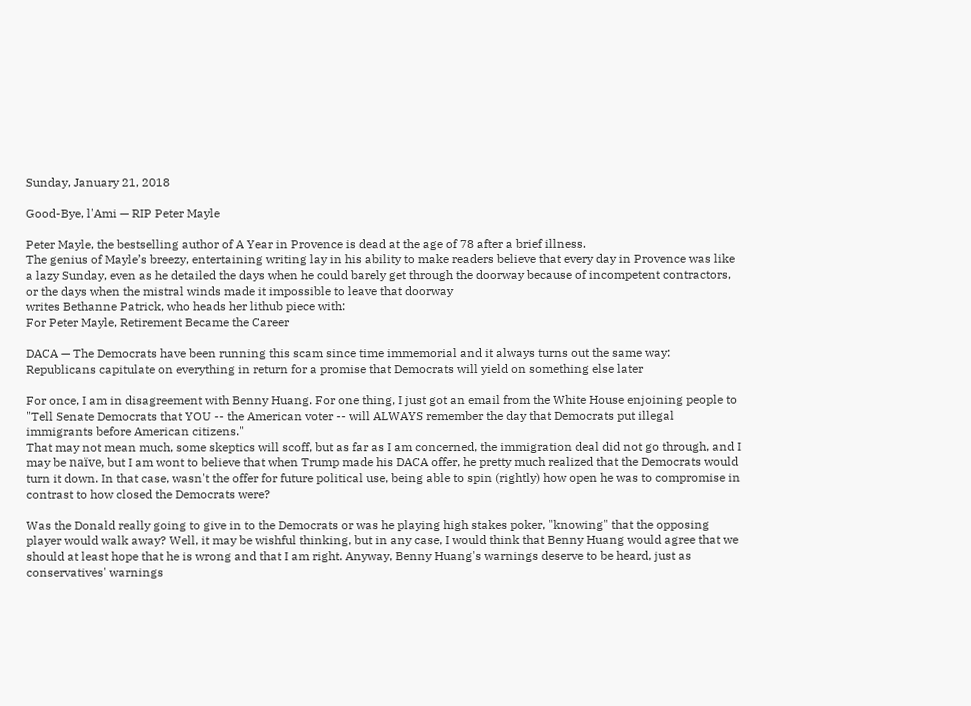Sunday, January 21, 2018

Good-Bye, l'Ami — RIP Peter Mayle

Peter Mayle, the bestselling author of A Year in Provence is dead at the age of 78 after a brief illness.
The genius of Mayle’s breezy, entertaining writing lay in his ability to make readers believe that every day in Provence was like a lazy Sunday, even as he detailed the days when he could barely get through the doorway because of incompetent contractors, or the days when the mistral winds made it impossible to leave that doorway
writes Bethanne Patrick, who heads her lithub piece with:
For Peter Mayle, Retirement Became the Career

DACA — The Democrats have been running this scam since time immemorial and it always turns out the same way: Republicans capitulate on everything in return for a promise that Democrats will yield on something else later

For once, I am in disagreement with Benny Huang. For one thing, I just got an email from the White House enjoining people to
"Tell Senate Democrats that YOU -- the American voter -- will ALWAYS remember the day that Democrats put illegal immigrants before American citizens."
That may not mean much, some skeptics will scoff, but as far as I am concerned, the immigration deal did not go through, and I may be naïve, but I am wont to believe that when Trump made his DACA offer, he pretty much realized that the Democrats would turn it down. In that case, wasn't the offer for future political use, being able to spin (rightly) how open he was to compromise in contrast to how closed the Democrats were?

Was the Donald really going to give in to the Democrats or was he playing high stakes poker, "knowing" that the opposing player would walk away? Well, it may be wishful thinking, but in any case, I would think that Benny Huang would agree that we should at least hope that he is wrong and that I am right. Anyway, Benny Huang's warnings deserve to be heard, just as conservatives' warnings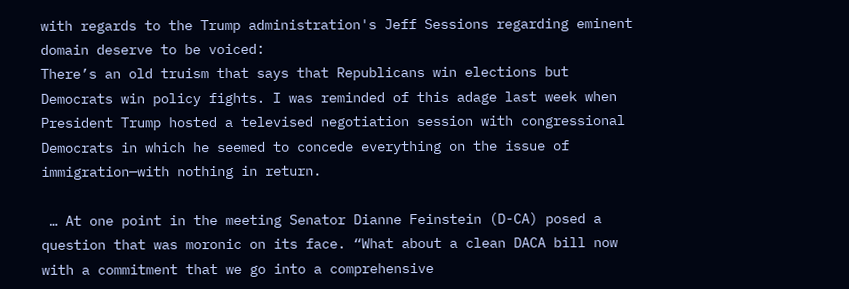with regards to the Trump administration's Jeff Sessions regarding eminent domain deserve to be voiced:
There’s an old truism that says that Republicans win elections but Democrats win policy fights. I was reminded of this adage last week when President Trump hosted a televised negotiation session with congressional Democrats in which he seemed to concede everything on the issue of immigration—with nothing in return.

 … At one point in the meeting Senator Dianne Feinstein (D-CA) posed a question that was moronic on its face. “What about a clean DACA bill now with a commitment that we go into a comprehensive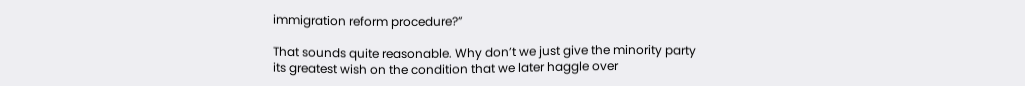immigration reform procedure?”

That sounds quite reasonable. Why don’t we just give the minority party its greatest wish on the condition that we later haggle over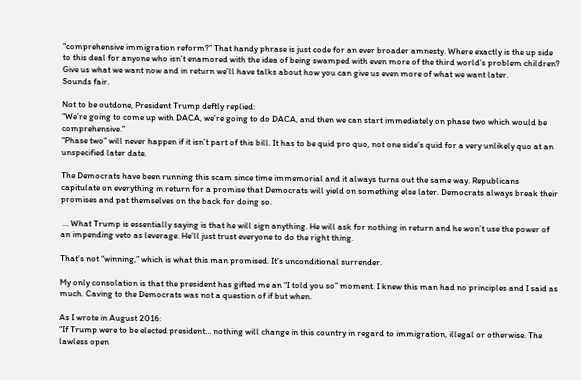“comprehensive immigration reform?” That handy phrase is just code for an ever broader amnesty. Where exactly is the up side to this deal for anyone who isn’t enamored with the idea of being swamped with even more of the third world’s problem children?
Give us what we want now and in return we’ll have talks about how you can give us even more of what we want later.
Sounds fair.

Not to be outdone, President Trump deftly replied:
“We’re going to come up with DACA, we’re going to do DACA, and then we can start immediately on phase two which would be comprehensive.”
“Phase two” will never happen if it isn’t part of this bill. It has to be quid pro quo, not one side’s quid for a very unlikely quo at an unspecified later date.

The Democrats have been running this scam since time immemorial and it always turns out the same way. Republicans capitulate on everything in return for a promise that Democrats will yield on something else later. Democrats always break their promises and pat themselves on the back for doing so.

 … What Trump is essentially saying is that he will sign anything. He will ask for nothing in return and he won’t use the power of an impending veto as leverage. He’ll just trust everyone to do the right thing.

That’s not “winning,” which is what this man promised. It’s unconditional surrender.

My only consolation is that the president has gifted me an “I told you so” moment. I knew this man had no principles and I said as much. Caving to the Democrats was not a question of if but when.

As I wrote in August 2016:
“If Trump were to be elected president… nothing will change in this country in regard to immigration, illegal or otherwise. The lawless open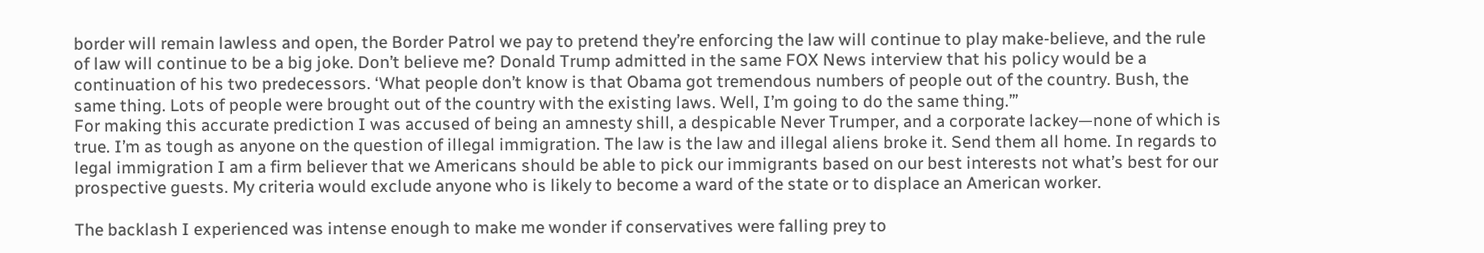border will remain lawless and open, the Border Patrol we pay to pretend they’re enforcing the law will continue to play make-believe, and the rule of law will continue to be a big joke. Don’t believe me? Donald Trump admitted in the same FOX News interview that his policy would be a continuation of his two predecessors. ‘What people don’t know is that Obama got tremendous numbers of people out of the country. Bush, the same thing. Lots of people were brought out of the country with the existing laws. Well, I’m going to do the same thing.’”
For making this accurate prediction I was accused of being an amnesty shill, a despicable Never Trumper, and a corporate lackey—none of which is true. I’m as tough as anyone on the question of illegal immigration. The law is the law and illegal aliens broke it. Send them all home. In regards to legal immigration I am a firm believer that we Americans should be able to pick our immigrants based on our best interests not what’s best for our prospective guests. My criteria would exclude anyone who is likely to become a ward of the state or to displace an American worker.

The backlash I experienced was intense enough to make me wonder if conservatives were falling prey to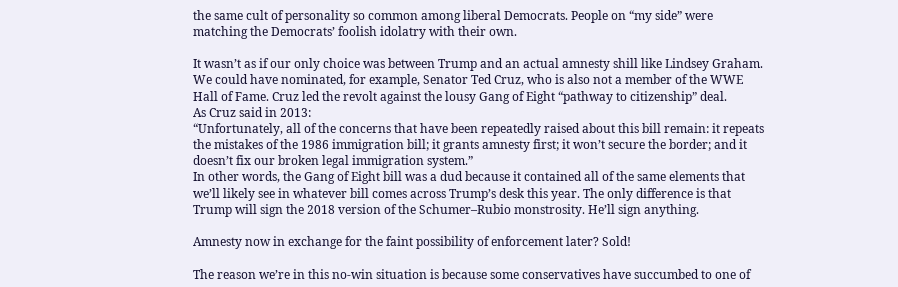the same cult of personality so common among liberal Democrats. People on “my side” were matching the Democrats’ foolish idolatry with their own.

It wasn’t as if our only choice was between Trump and an actual amnesty shill like Lindsey Graham. We could have nominated, for example, Senator Ted Cruz, who is also not a member of the WWE Hall of Fame. Cruz led the revolt against the lousy Gang of Eight “pathway to citizenship” deal.
As Cruz said in 2013:
“Unfortunately, all of the concerns that have been repeatedly raised about this bill remain: it repeats the mistakes of the 1986 immigration bill; it grants amnesty first; it won’t secure the border; and it doesn’t fix our broken legal immigration system.”
In other words, the Gang of Eight bill was a dud because it contained all of the same elements that we’ll likely see in whatever bill comes across Trump’s desk this year. The only difference is that Trump will sign the 2018 version of the Schumer–Rubio monstrosity. He’ll sign anything.

Amnesty now in exchange for the faint possibility of enforcement later? Sold!

The reason we’re in this no-win situation is because some conservatives have succumbed to one of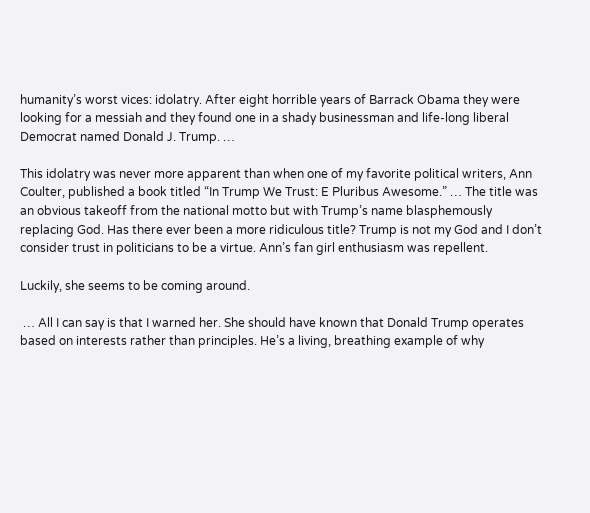humanity’s worst vices: idolatry. After eight horrible years of Barrack Obama they were looking for a messiah and they found one in a shady businessman and life-long liberal Democrat named Donald J. Trump. …

This idolatry was never more apparent than when one of my favorite political writers, Ann Coulter, published a book titled “In Trump We Trust: E Pluribus Awesome.” … The title was an obvious takeoff from the national motto but with Trump’s name blasphemously replacing God. Has there ever been a more ridiculous title? Trump is not my God and I don’t consider trust in politicians to be a virtue. Ann’s fan girl enthusiasm was repellent.

Luckily, she seems to be coming around.

 … All I can say is that I warned her. She should have known that Donald Trump operates based on interests rather than principles. He’s a living, breathing example of why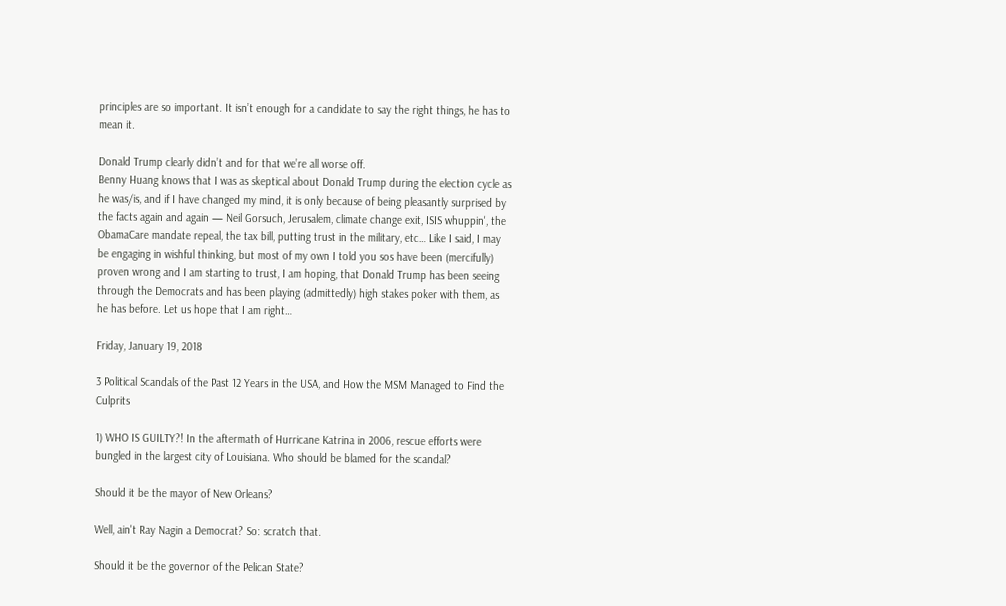principles are so important. It isn’t enough for a candidate to say the right things, he has to mean it.

Donald Trump clearly didn’t and for that we’re all worse off.
Benny Huang knows that I was as skeptical about Donald Trump during the election cycle as he was/is, and if I have changed my mind, it is only because of being pleasantly surprised by the facts again and again — Neil Gorsuch, Jerusalem, climate change exit, ISIS whuppin', the ObamaCare mandate repeal, the tax bill, putting trust in the military, etc… Like I said, I may be engaging in wishful thinking, but most of my own I told you sos have been (mercifully) proven wrong and I am starting to trust, I am hoping, that Donald Trump has been seeing through the Democrats and has been playing (admittedly) high stakes poker with them, as he has before. Let us hope that I am right…

Friday, January 19, 2018

3 Political Scandals of the Past 12 Years in the USA, and How the MSM Managed to Find the Culprits

1) WHO IS GUILTY?! In the aftermath of Hurricane Katrina in 2006, rescue efforts were bungled in the largest city of Louisiana. Who should be blamed for the scandal?

Should it be the mayor of New Orleans?

Well, ain't Ray Nagin a Democrat? So: scratch that.

Should it be the governor of the Pelican State?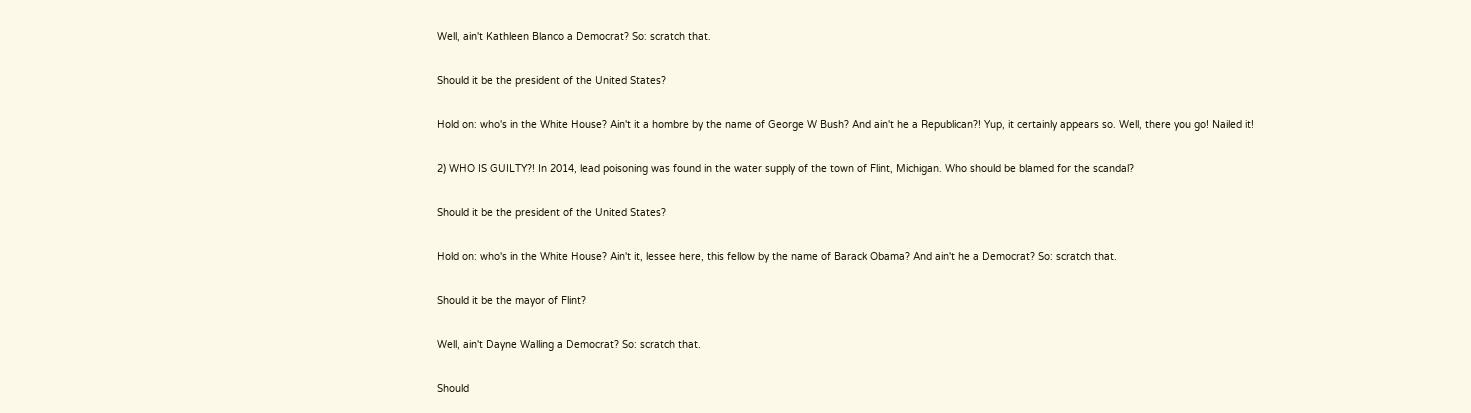Well, ain't Kathleen Blanco a Democrat? So: scratch that.

Should it be the president of the United States?

Hold on: who's in the White House? Ain't it a hombre by the name of George W Bush? And ain't he a Republican?! Yup, it certainly appears so. Well, there you go! Nailed it!

2) WHO IS GUILTY?! In 2014, lead poisoning was found in the water supply of the town of Flint, Michigan. Who should be blamed for the scandal?

Should it be the president of the United States?

Hold on: who's in the White House? Ain't it, lessee here, this fellow by the name of Barack Obama? And ain't he a Democrat? So: scratch that.

Should it be the mayor of Flint?

Well, ain't Dayne Walling a Democrat? So: scratch that.

Should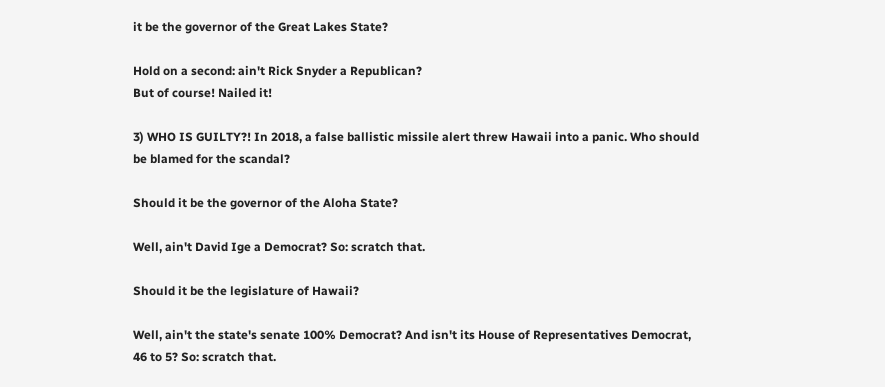it be the governor of the Great Lakes State?

Hold on a second: ain't Rick Snyder a Republican?
But of course! Nailed it!

3) WHO IS GUILTY?! In 2018, a false ballistic missile alert threw Hawaii into a panic. Who should be blamed for the scandal?

Should it be the governor of the Aloha State?

Well, ain't David Ige a Democrat? So: scratch that.

Should it be the legislature of Hawaii?

Well, ain't the state's senate 100% Democrat? And isn't its House of Representatives Democrat, 46 to 5? So: scratch that.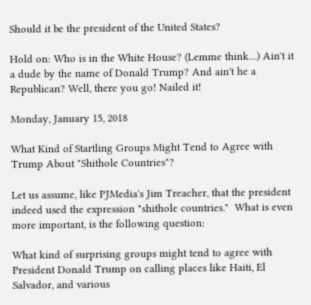Should it be the president of the United States?

Hold on: Who is in the White House? (Lemme think…) Ain't it a dude by the name of Donald Trump? And ain't he a Republican? Well, there you go! Nailed it!

Monday, January 15, 2018

What Kind of Startling Groups Might Tend to Agree with Trump About "Shithole Countries"?

Let us assume, like PJMedia's Jim Treacher, that the president indeed used the expression "shithole countries."  What is even more important, is the following question:

What kind of surprising groups might tend to agree with President Donald Trump on calling places like Haiti, El Salvador, and various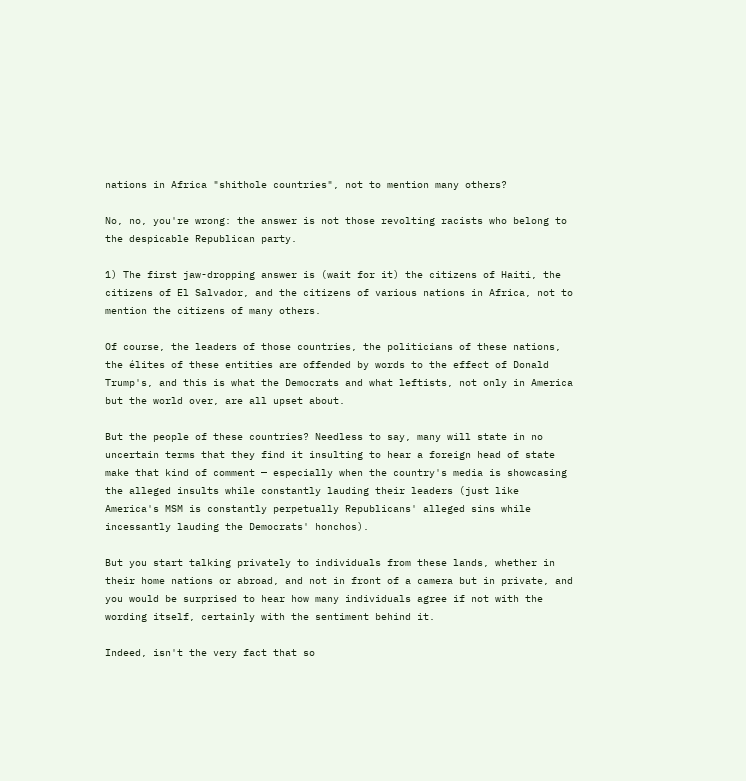nations in Africa "shithole countries", not to mention many others?

No, no, you're wrong: the answer is not those revolting racists who belong to the despicable Republican party.

1) The first jaw-dropping answer is (wait for it) the citizens of Haiti, the citizens of El Salvador, and the citizens of various nations in Africa, not to mention the citizens of many others.

Of course, the leaders of those countries, the politicians of these nations, the élites of these entities are offended by words to the effect of Donald Trump's, and this is what the Democrats and what leftists, not only in America but the world over, are all upset about.

But the people of these countries? Needless to say, many will state in no uncertain terms that they find it insulting to hear a foreign head of state make that kind of comment — especially when the country's media is showcasing the alleged insults while constantly lauding their leaders (just like America's MSM is constantly perpetually Republicans' alleged sins while incessantly lauding the Democrats' honchos).

But you start talking privately to individuals from these lands, whether in their home nations or abroad, and not in front of a camera but in private, and you would be surprised to hear how many individuals agree if not with the wording itself, certainly with the sentiment behind it.

Indeed, isn't the very fact that so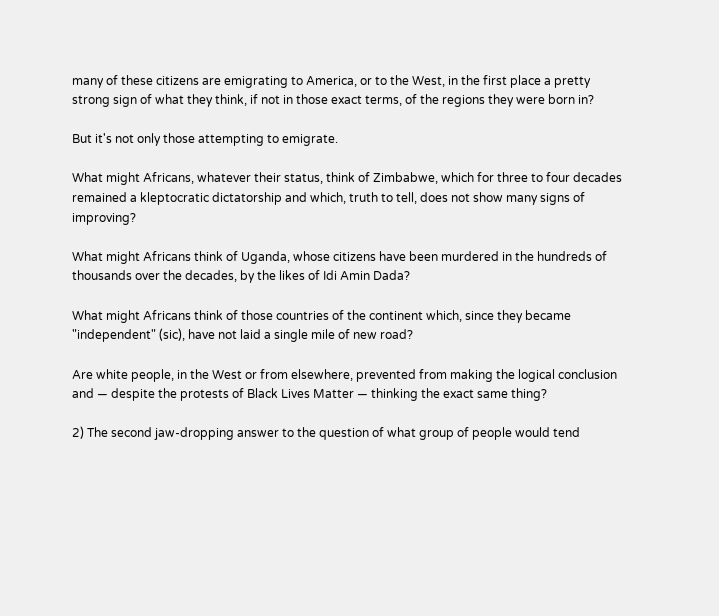many of these citizens are emigrating to America, or to the West, in the first place a pretty strong sign of what they think, if not in those exact terms, of the regions they were born in?

But it's not only those attempting to emigrate.

What might Africans, whatever their status, think of Zimbabwe, which for three to four decades remained a kleptocratic dictatorship and which, truth to tell, does not show many signs of improving?

What might Africans think of Uganda, whose citizens have been murdered in the hundreds of thousands over the decades, by the likes of Idi Amin Dada?

What might Africans think of those countries of the continent which, since they became "independent" (sic), have not laid a single mile of new road?

Are white people, in the West or from elsewhere, prevented from making the logical conclusion and — despite the protests of Black Lives Matter — thinking the exact same thing?

2) The second jaw-dropping answer to the question of what group of people would tend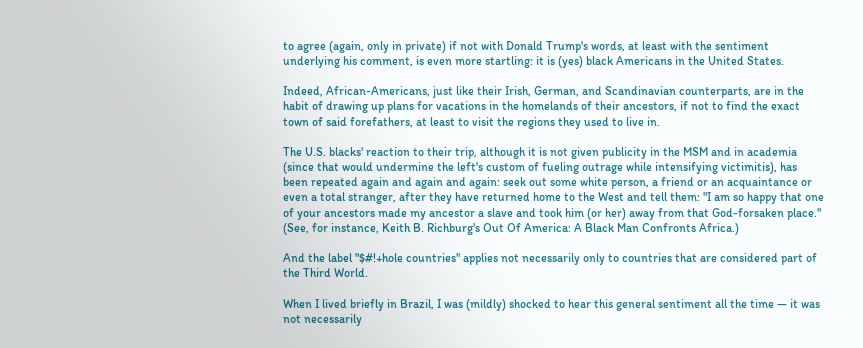to agree (again, only in private) if not with Donald Trump's words, at least with the sentiment underlying his comment, is even more startling: it is (yes) black Americans in the United States.

Indeed, African-Americans, just like their Irish, German, and Scandinavian counterparts, are in the habit of drawing up plans for vacations in the homelands of their ancestors, if not to find the exact town of said forefathers, at least to visit the regions they used to live in.

The U.S. blacks' reaction to their trip, although it is not given publicity in the MSM and in academia (since that would undermine the left's custom of fueling outrage while intensifying victimitis), has been repeated again and again and again: seek out some white person, a friend or an acquaintance or even a total stranger, after they have returned home to the West and tell them: "I am so happy that one of your ancestors made my ancestor a slave and took him (or her) away from that God-forsaken place." (See, for instance, Keith B. Richburg's Out Of America: A Black Man Confronts Africa.)

And the label "$#!+hole countries" applies not necessarily only to countries that are considered part of the Third World.

When I lived briefly in Brazil, I was (mildly) shocked to hear this general sentiment all the time — it was not necessarily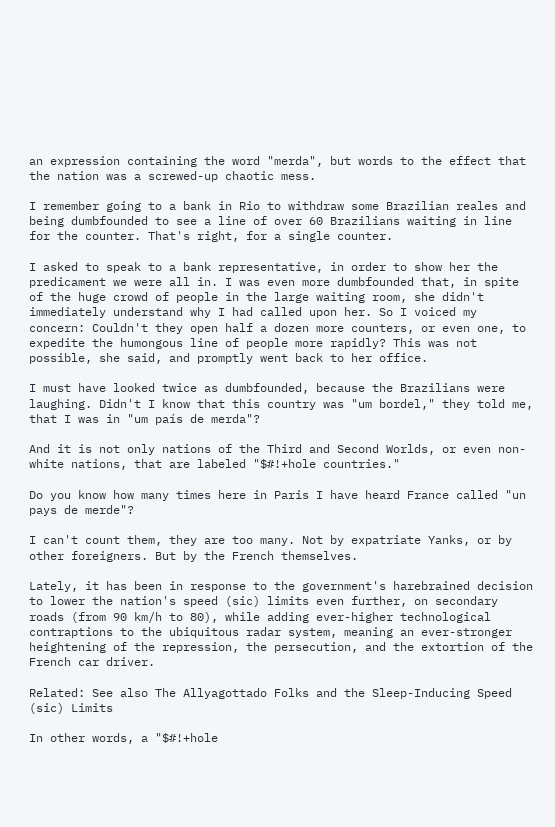an expression containing the word "merda", but words to the effect that the nation was a screwed-up chaotic mess.

I remember going to a bank in Rio to withdraw some Brazilian reales and being dumbfounded to see a line of over 60 Brazilians waiting in line for the counter. That's right, for a single counter.

I asked to speak to a bank representative, in order to show her the predicament we were all in. I was even more dumbfounded that, in spite of the huge crowd of people in the large waiting room, she didn't immediately understand why I had called upon her. So I voiced my concern: Couldn't they open half a dozen more counters, or even one, to expedite the humongous line of people more rapidly? This was not possible, she said, and promptly went back to her office.

I must have looked twice as dumbfounded, because the Brazilians were laughing. Didn't I know that this country was "um bordel," they told me, that I was in "um país de merda"?

And it is not only nations of the Third and Second Worlds, or even non-white nations, that are labeled "$#!+hole countries."

Do you know how many times here in Paris I have heard France called "un pays de merde"?

I can't count them, they are too many. Not by expatriate Yanks, or by other foreigners. But by the French themselves.

Lately, it has been in response to the government's harebrained decision to lower the nation's speed (sic) limits even further, on secondary roads (from 90 km/h to 80), while adding ever-higher technological contraptions to the ubiquitous radar system, meaning an ever-stronger heightening of the repression, the persecution, and the extortion of the French car driver.

Related: See also The Allyagottado Folks and the Sleep-Inducing Speed (sic) Limits

In other words, a "$#!+hole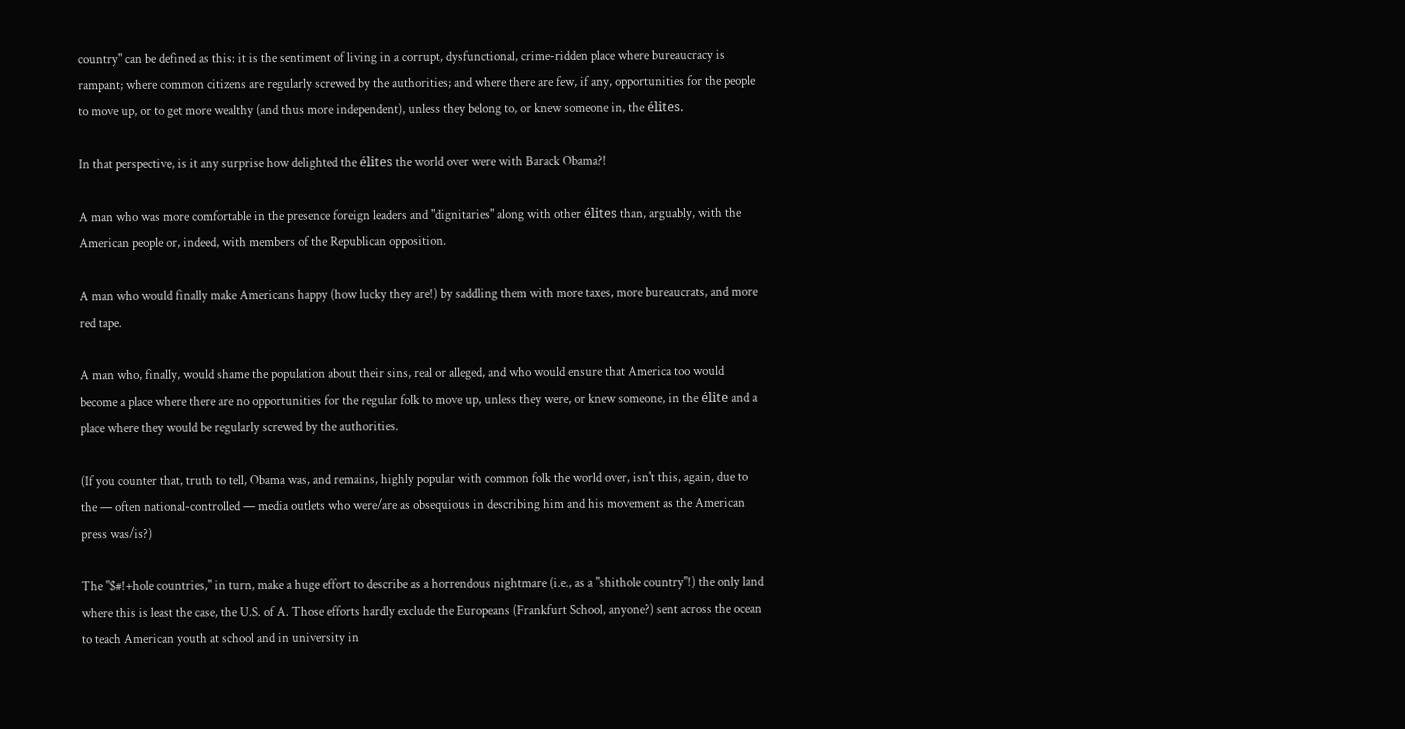country" can be defined as this: it is the sentiment of living in a corrupt, dysfunctional, crime-ridden place where bureaucracy is rampant; where common citizens are regularly screwed by the authorities; and where there are few, if any, opportunities for the people to move up, or to get more wealthy (and thus more independent), unless they belong to, or knew someone in, the élites.

In that perspective, is it any surprise how delighted the élites the world over were with Barack Obama?!

A man who was more comfortable in the presence foreign leaders and "dignitaries" along with other élites than, arguably, with the American people or, indeed, with members of the Republican opposition.

A man who would finally make Americans happy (how lucky they are!) by saddling them with more taxes, more bureaucrats, and more red tape.

A man who, finally, would shame the population about their sins, real or alleged, and who would ensure that America too would become a place where there are no opportunities for the regular folk to move up, unless they were, or knew someone, in the élite and a place where they would be regularly screwed by the authorities.

(If you counter that, truth to tell, Obama was, and remains, highly popular with common folk the world over, isn't this, again, due to the — often national-controlled — media outlets who were/are as obsequious in describing him and his movement as the American press was/is?)

The "$#!+hole countries," in turn, make a huge effort to describe as a horrendous nightmare (i.e., as a "shithole country"!) the only land where this is least the case, the U.S. of A. Those efforts hardly exclude the Europeans (Frankfurt School, anyone?) sent across the ocean to teach American youth at school and in university in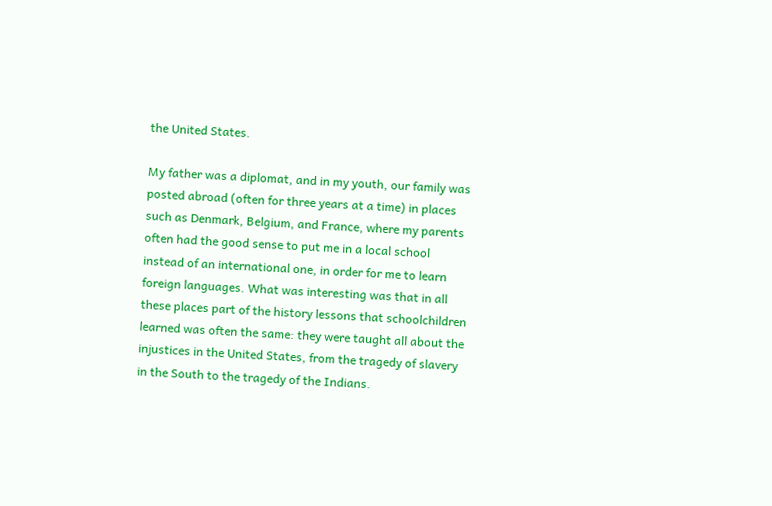the United States.

My father was a diplomat, and in my youth, our family was posted abroad (often for three years at a time) in places such as Denmark, Belgium, and France, where my parents often had the good sense to put me in a local school instead of an international one, in order for me to learn foreign languages. What was interesting was that in all these places part of the history lessons that schoolchildren learned was often the same: they were taught all about the injustices in the United States, from the tragedy of slavery in the South to the tragedy of the Indians.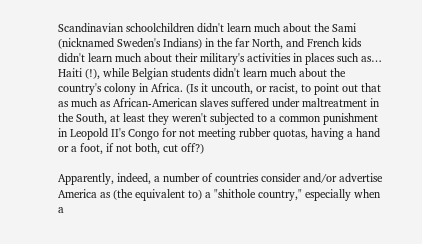Scandinavian schoolchildren didn't learn much about the Sami (nicknamed Sweden's Indians) in the far North, and French kids didn't learn much about their military's activities in places such as… Haiti (!), while Belgian students didn't learn much about the country's colony in Africa. (Is it uncouth, or racist, to point out that as much as African-American slaves suffered under maltreatment in the South, at least they weren't subjected to a common punishment in Leopold II's Congo for not meeting rubber quotas, having a hand or a foot, if not both, cut off?)

Apparently, indeed, a number of countries consider and/or advertise America as (the equivalent to) a "shithole country," especially when a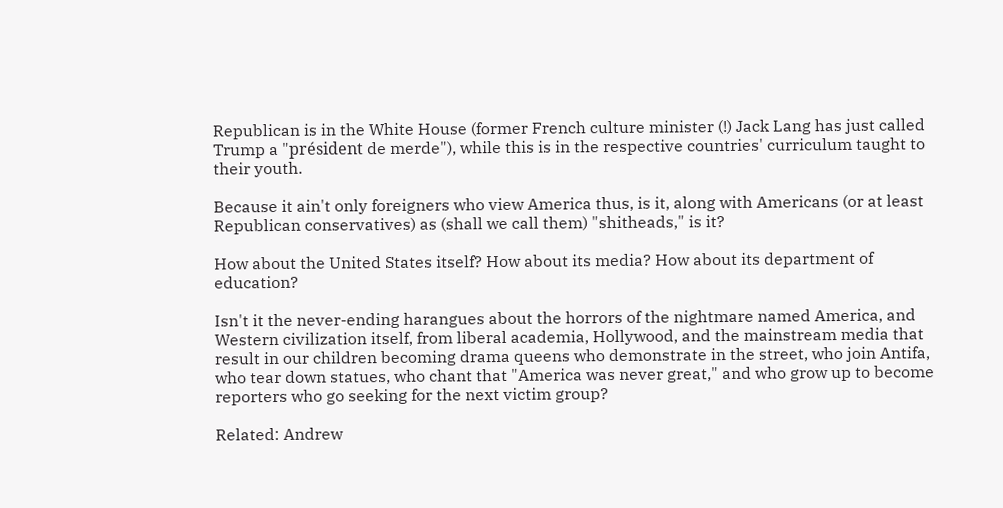Republican is in the White House (former French culture minister (!) Jack Lang has just called Trump a "président de merde"), while this is in the respective countries' curriculum taught to their youth.

Because it ain't only foreigners who view America thus, is it, along with Americans (or at least Republican conservatives) as (shall we call them) "shitheads," is it?

How about the United States itself? How about its media? How about its department of education?

Isn't it the never-ending harangues about the horrors of the nightmare named America, and Western civilization itself, from liberal academia, Hollywood, and the mainstream media that result in our children becoming drama queens who demonstrate in the street, who join Antifa, who tear down statues, who chant that "America was never great," and who grow up to become reporters who go seeking for the next victim group?

Related: Andrew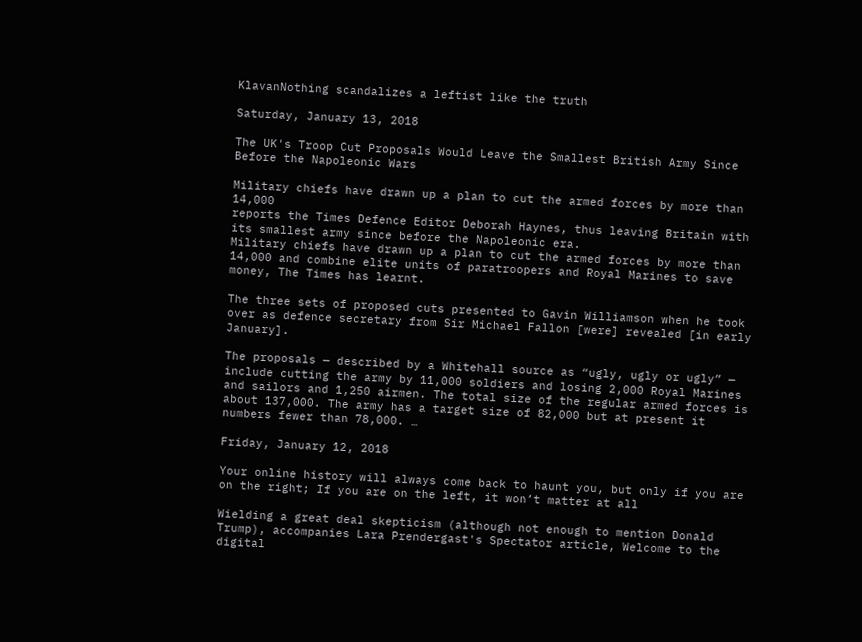KlavanNothing scandalizes a leftist like the truth

Saturday, January 13, 2018

The UK's Troop Cut Proposals Would Leave the Smallest British Army Since Before the Napoleonic Wars

Military chiefs have drawn up a plan to cut the armed forces by more than 14,000
reports the Times Defence Editor Deborah Haynes, thus leaving Britain with its smallest army since before the Napoleonic era.
Military chiefs have drawn up a plan to cut the armed forces by more than 14,000 and combine elite units of paratroopers and Royal Marines to save money, The Times has learnt.

The three sets of proposed cuts presented to Gavin Williamson when he took over as defence secretary from Sir Michael Fallon [were] revealed [in early January].

The proposals — described by a Whitehall source as “ugly, ugly or ugly” — include cutting the army by 11,000 soldiers and losing 2,000 Royal Marines and sailors and 1,250 airmen. The total size of the regular armed forces is about 137,000. The army has a target size of 82,000 but at present it numbers fewer than 78,000. …

Friday, January 12, 2018

Your online history will always come back to haunt you, but only if you are on the right; If you are on the left, it won’t matter at all

Wielding a great deal skepticism (although not enough to mention Donald Trump), accompanies Lara Prendergast's Spectator article, Welcome to the digital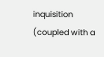inquisition (coupled with a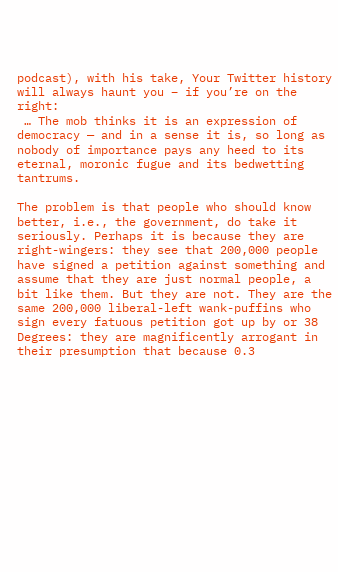podcast), with his take, Your Twitter history will always haunt you – if you’re on the right:
 … The mob thinks it is an expression of democracy — and in a sense it is, so long as nobody of importance pays any heed to its eternal, moronic fugue and its bedwetting tantrums.

The problem is that people who should know better, i.e., the government, do take it seriously. Perhaps it is because they are right-wingers: they see that 200,000 people have signed a petition against something and assume that they are just normal people, a bit like them. But they are not. They are the same 200,000 liberal-left wank-puffins who sign every fatuous petition got up by or 38 Degrees: they are magnificently arrogant in their presumption that because 0.3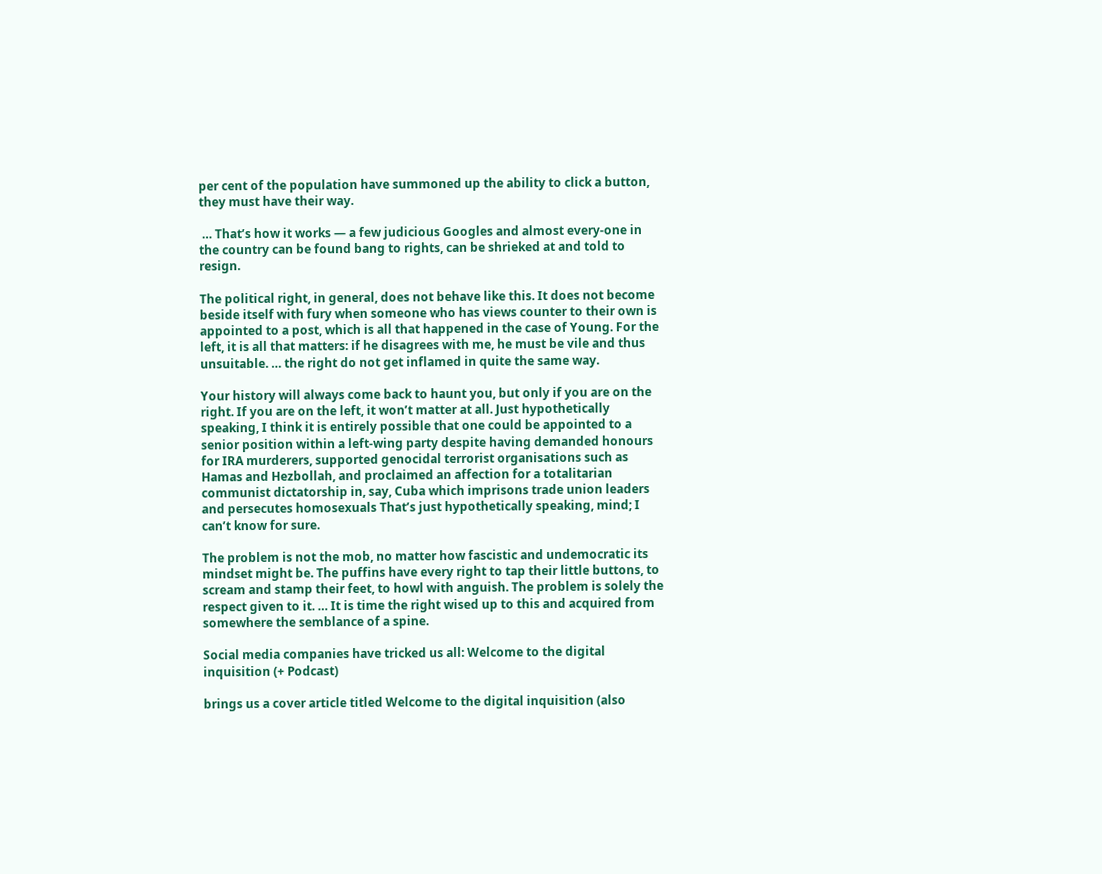per cent of the population have summoned up the ability to click a button, they must have their way.

 … That’s how it works — a few judicious Googles and almost every-one in the country can be found bang to rights, can be shrieked at and told to resign.

The political right, in general, does not behave like this. It does not become beside itself with fury when someone who has views counter to their own is appointed to a post, which is all that happened in the case of Young. For the left, it is all that matters: if he disagrees with me, he must be vile and thus unsuitable. … the right do not get inflamed in quite the same way.

Your history will always come back to haunt you, but only if you are on the right. If you are on the left, it won’t matter at all. Just hypothetically speaking, I think it is entirely possible that one could be appointed to a senior position within a left-wing party despite having demanded honours for IRA murderers, supported genocidal terrorist organisations such as Hamas and Hezbollah, and proclaimed an affection for a totalitarian communist dictatorship in, say, Cuba which imprisons trade union leaders and persecutes homosexuals That’s just hypothetically speaking, mind; I can’t know for sure.

The problem is not the mob, no matter how fascistic and undemocratic its mindset might be. The puffins have every right to tap their little buttons, to scream and stamp their feet, to howl with anguish. The problem is solely the respect given to it. … It is time the right wised up to this and acquired from somewhere the semblance of a spine.

Social media companies have tricked us all: Welcome to the digital inquisition (+ Podcast)

brings us a cover article titled Welcome to the digital inquisition (also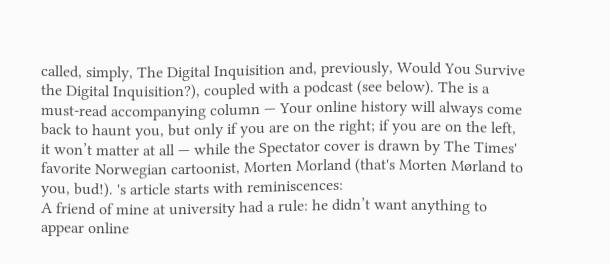called, simply, The Digital Inquisition and, previously, Would You Survive the Digital Inquisition?), coupled with a podcast (see below). The is a must-read accompanying column — Your online history will always come back to haunt you, but only if you are on the right; if you are on the left, it won’t matter at all — while the Spectator cover is drawn by The Times' favorite Norwegian cartoonist, Morten Morland (that's Morten Mørland to you, bud!). 's article starts with reminiscences:
A friend of mine at university had a rule: he didn’t want anything to appear online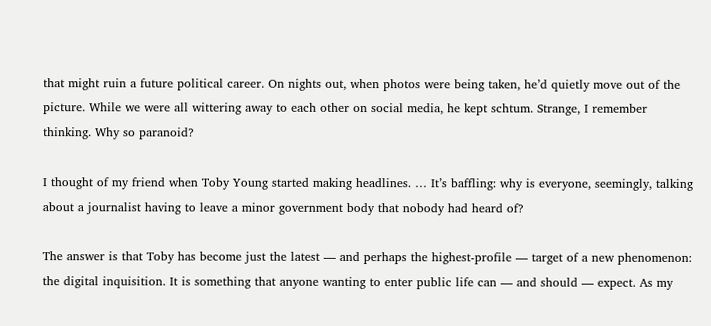that might ruin a future political career. On nights out, when photos were being taken, he’d quietly move out of the picture. While we were all wittering away to each other on social media, he kept schtum. Strange, I remember thinking. Why so paranoid?

I thought of my friend when Toby Young started making headlines. … It’s baffling: why is everyone, seemingly, talking about a journalist having to leave a minor government body that nobody had heard of?

The answer is that Toby has become just the latest — and perhaps the highest-profile — target of a new phenomenon: the digital inquisition. It is something that anyone wanting to enter public life can — and should — expect. As my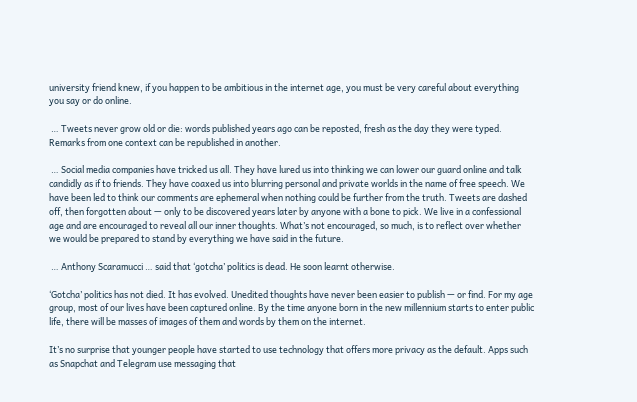university friend knew, if you happen to be ambitious in the internet age, you must be very careful about everything you say or do online.

 … Tweets never grow old or die: words published years ago can be reposted, fresh as the day they were typed. Remarks from one context can be republished in another.

 … Social media companies have tricked us all. They have lured us into thinking we can lower our guard online and talk candidly as if to friends. They have coaxed us into blurring personal and private worlds in the name of free speech. We have been led to think our comments are ephemeral when nothing could be further from the truth. Tweets are dashed off, then forgotten about — only to be discovered years later by anyone with a bone to pick. We live in a confessional age and are encouraged to reveal all our inner thoughts. What’s not encouraged, so much, is to reflect over whether we would be prepared to stand by everything we have said in the future.

 … Anthony Scaramucci … said that ‘gotcha’ politics is dead. He soon learnt otherwise.

‘Gotcha’ politics has not died. It has evolved. Unedited thoughts have never been easier to publish — or find. For my age group, most of our lives have been captured online. By the time anyone born in the new millennium starts to enter public life, there will be masses of images of them and words by them on the internet.

It’s no surprise that younger people have started to use technology that offers more privacy as the default. Apps such as Snapchat and Telegram use messaging that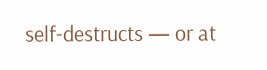self-destructs — or at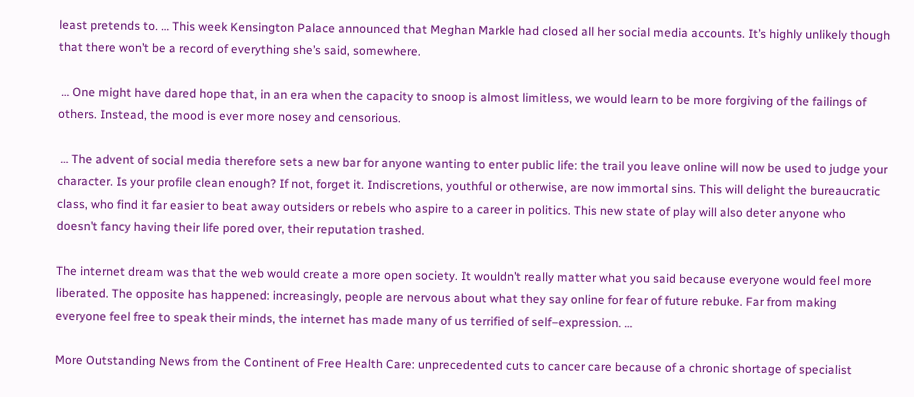least pretends to. … This week Kensington Palace announced that Meghan Markle had closed all her social media accounts. It’s highly unlikely though that there won’t be a record of everything she’s said, somewhere.

 … One might have dared hope that, in an era when the capacity to snoop is almost limitless, we would learn to be more forgiving of the failings of others. Instead, the mood is ever more nosey and censorious.

 … The advent of social media therefore sets a new bar for anyone wanting to enter public life: the trail you leave online will now be used to judge your character. Is your profile clean enough? If not, forget it. Indiscretions, youthful or otherwise, are now immortal sins. This will delight the bureaucratic class, who find it far easier to beat away outsiders or rebels who aspire to a career in politics. This new state of play will also deter anyone who doesn’t fancy having their life pored over, their reputation trashed.

The internet dream was that the web would create a more open society. It wouldn’t really matter what you said because everyone would feel more liberated. The opposite has happened: increasingly, people are nervous about what they say online for fear of future rebuke. Far from making everyone feel free to speak their minds, the internet has made many of us terrified of self–expression. …

More Outstanding News from the Continent of Free Health Care: unprecedented cuts to cancer care because of a chronic shortage of specialist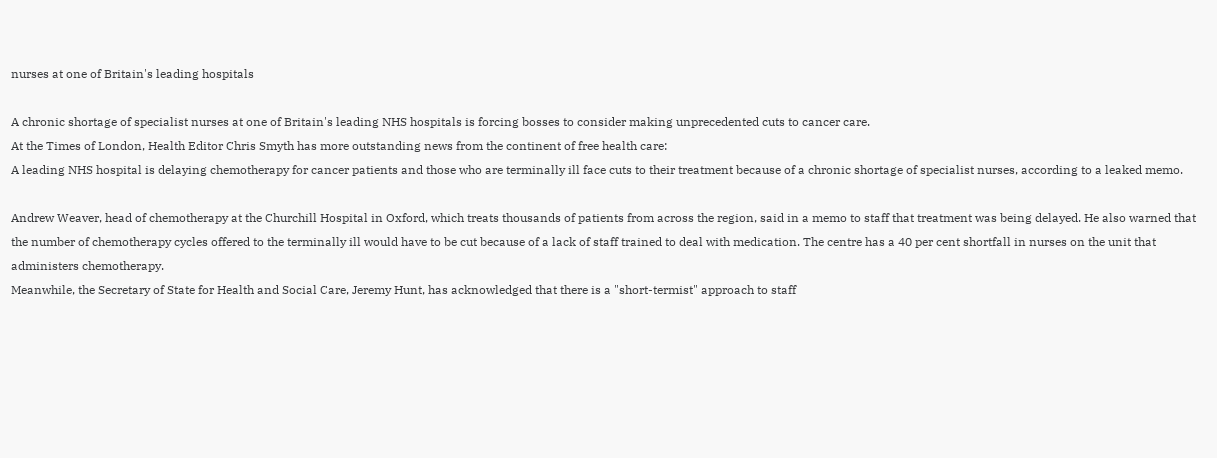nurses at one of Britain's leading hospitals

A chronic shortage of specialist nurses at one of Britain's leading NHS hospitals is forcing bosses to consider making unprecedented cuts to cancer care.
At the Times of London, Health Editor Chris Smyth has more outstanding news from the continent of free health care:
A leading NHS hospital is delaying chemotherapy for cancer patients and those who are terminally ill face cuts to their treatment because of a chronic shortage of specialist nurses, according to a leaked memo.

Andrew Weaver, head of chemotherapy at the Churchill Hospital in Oxford, which treats thousands of patients from across the region, said in a memo to staff that treatment was being delayed. He also warned that the number of chemotherapy cycles offered to the terminally ill would have to be cut because of a lack of staff trained to deal with medication. The centre has a 40 per cent shortfall in nurses on the unit that administers chemotherapy.
Meanwhile, the Secretary of State for Health and Social Care, Jeremy Hunt, has acknowledged that there is a "short-termist" approach to staff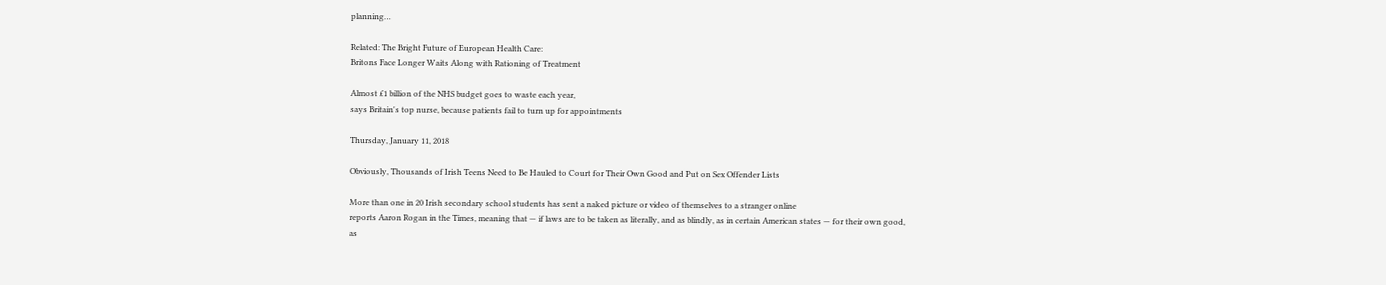planning…

Related: The Bright Future of European Health Care:
Britons Face Longer Waits Along with Rationing of Treatment

Almost £1 billion of the NHS budget goes to waste each year,
says Britain's top nurse, because patients fail to turn up for appointments

Thursday, January 11, 2018

Obviously, Thousands of Irish Teens Need to Be Hauled to Court for Their Own Good and Put on Sex Offender Lists

More than one in 20 Irish secondary school students has sent a naked picture or video of themselves to a stranger online
reports Aaron Rogan in the Times, meaning that — if laws are to be taken as literally, and as blindly, as in certain American states — for their own good, as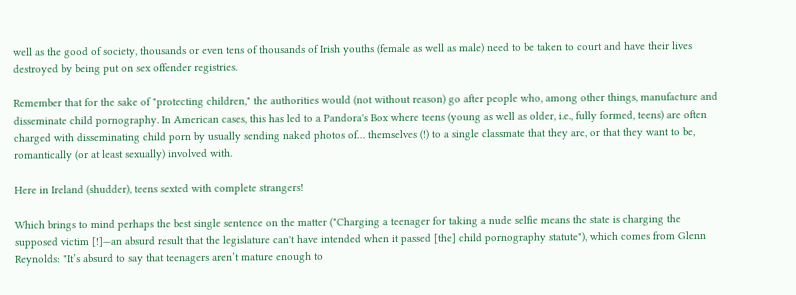well as the good of society, thousands or even tens of thousands of Irish youths (female as well as male) need to be taken to court and have their lives destroyed by being put on sex offender registries.

Remember that for the sake of "protecting children," the authorities would (not without reason) go after people who, among other things, manufacture and disseminate child pornography. In American cases, this has led to a Pandora's Box where teens (young as well as older, i.e., fully formed, teens) are often charged with disseminating child porn by usually sending naked photos of… themselves (!) to a single classmate that they are, or that they want to be, romantically (or at least sexually) involved with.

Here in Ireland (shudder), teens sexted with complete strangers!

Which brings to mind perhaps the best single sentence on the matter ("Charging a teenager for taking a nude selfie means the state is charging the supposed victim [!]—an absurd result that the legislature can't have intended when it passed [the] child pornography statute"), which comes from Glenn Reynolds: "It’s absurd to say that teenagers aren’t mature enough to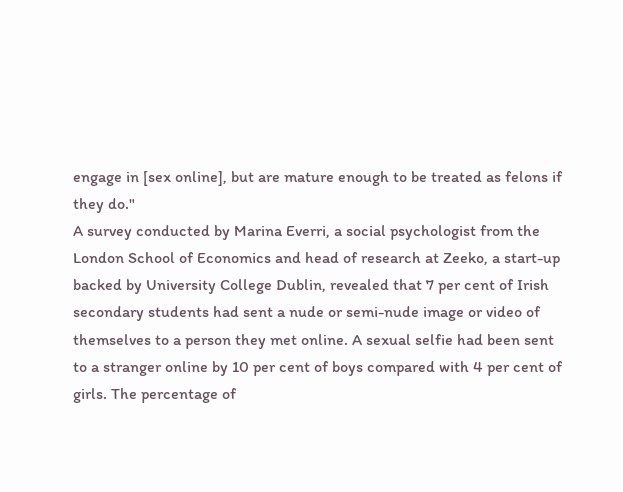engage in [sex online], but are mature enough to be treated as felons if they do."
A survey conducted by Marina Everri, a social psychologist from the London School of Economics and head of research at Zeeko, a start-up backed by University College Dublin, revealed that 7 per cent of Irish secondary students had sent a nude or semi-nude image or video of themselves to a person they met online. A sexual selfie had been sent to a stranger online by 10 per cent of boys compared with 4 per cent of girls. The percentage of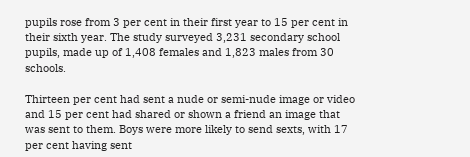pupils rose from 3 per cent in their first year to 15 per cent in their sixth year. The study surveyed 3,231 secondary school pupils, made up of 1,408 females and 1,823 males from 30 schools.

Thirteen per cent had sent a nude or semi-nude image or video and 15 per cent had shared or shown a friend an image that was sent to them. Boys were more likely to send sexts, with 17 per cent having sent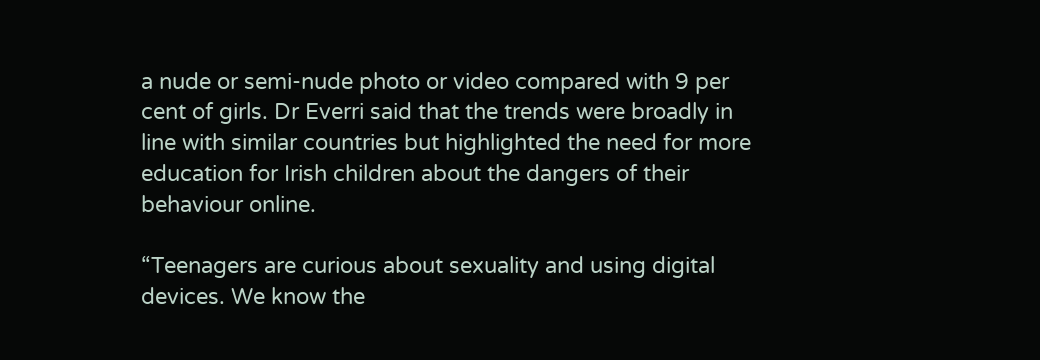a nude or semi-nude photo or video compared with 9 per cent of girls. Dr Everri said that the trends were broadly in line with similar countries but highlighted the need for more education for Irish children about the dangers of their behaviour online.

“Teenagers are curious about sexuality and using digital devices. We know the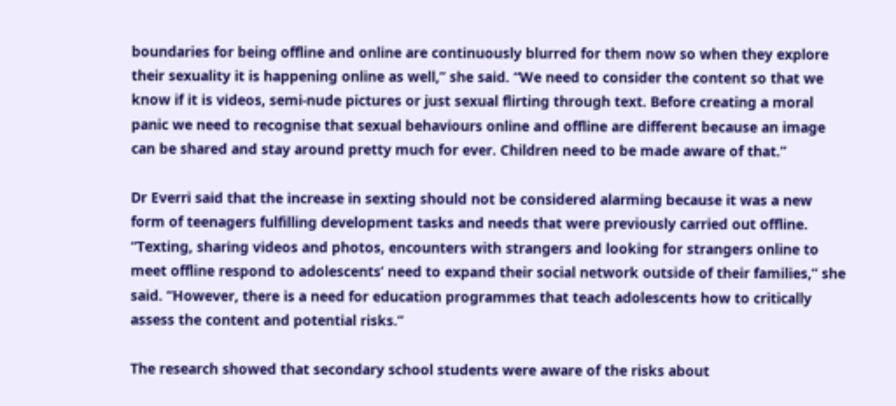boundaries for being offline and online are continuously blurred for them now so when they explore their sexuality it is happening online as well,” she said. “We need to consider the content so that we know if it is videos, semi-nude pictures or just sexual flirting through text. Before creating a moral panic we need to recognise that sexual behaviours online and offline are different because an image can be shared and stay around pretty much for ever. Children need to be made aware of that.”

Dr Everri said that the increase in sexting should not be considered alarming because it was a new form of teenagers fulfilling development tasks and needs that were previously carried out offline. “Texting, sharing videos and photos, encounters with strangers and looking for strangers online to meet offline respond to adolescents’ need to expand their social network outside of their families,” she said. “However, there is a need for education programmes that teach adolescents how to critically assess the content and potential risks.”

The research showed that secondary school students were aware of the risks about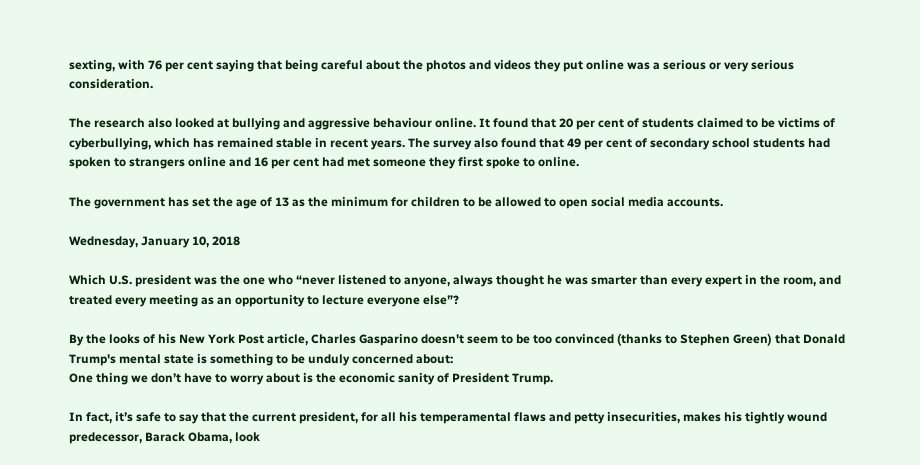sexting, with 76 per cent saying that being careful about the photos and videos they put online was a serious or very serious consideration.

The research also looked at bullying and aggressive behaviour online. It found that 20 per cent of students claimed to be victims of cyberbullying, which has remained stable in recent years. The survey also found that 49 per cent of secondary school students had spoken to strangers online and 16 per cent had met someone they first spoke to online.

The government has set the age of 13 as the minimum for children to be allowed to open social media accounts.

Wednesday, January 10, 2018

Which U.S. president was the one who “never listened to anyone, always thought he was smarter than every expert in the room, and treated every meeting as an opportunity to lecture everyone else”?

By the looks of his New York Post article, Charles Gasparino doesn't seem to be too convinced (thanks to Stephen Green) that Donald Trump's mental state is something to be unduly concerned about:
One thing we don’t have to worry about is the economic sanity of President Trump.

In fact, it’s safe to say that the current president, for all his temperamental flaws and petty insecurities, makes his tightly wound predecessor, Barack Obama, look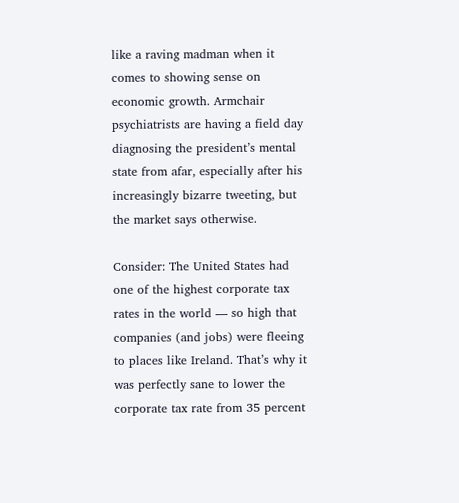like a raving madman when it comes to showing sense on economic growth. Armchair psychiatrists are having a field day diagnosing the president’s mental state from afar, especially after his increasingly bizarre tweeting, but the market says otherwise.

Consider: The United States had one of the highest corporate tax rates in the world — so high that companies (and jobs) were fleeing to places like Ireland. That’s why it was perfectly sane to lower the corporate tax rate from 35 percent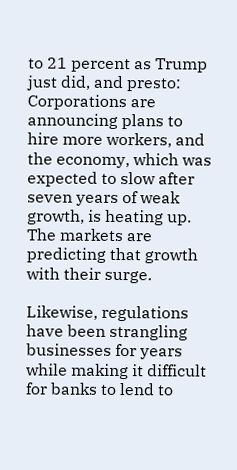to 21 percent as Trump just did, and presto: Corporations are announcing plans to hire more workers, and the economy, which was expected to slow after seven years of weak growth, is heating up. The markets are predicting that growth with their surge.

Likewise, regulations have been strangling businesses for years while making it difficult for banks to lend to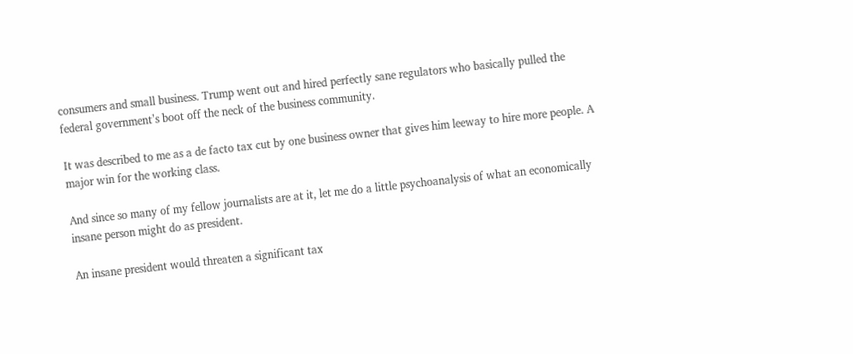consumers and small business. Trump went out and hired perfectly sane regulators who basically pulled the federal government’s boot off the neck of the business community.

It was described to me as a de facto tax cut by one business owner that gives him leeway to hire more people. A major win for the working class.

And since so many of my fellow journalists are at it, let me do a little psychoanalysis of what an economically insane person might do as president.

An insane president would threaten a significant tax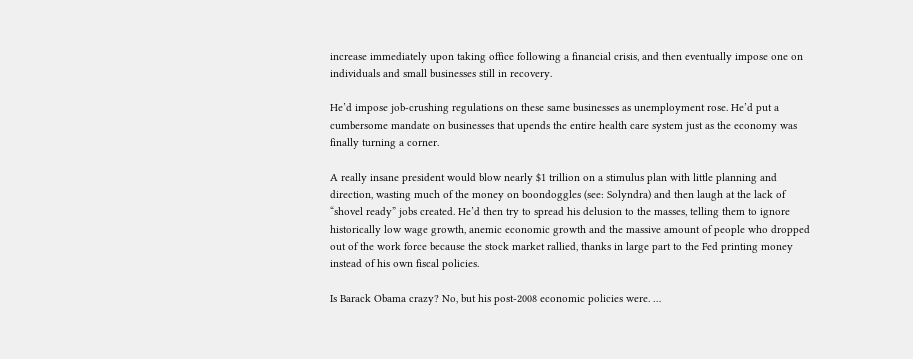increase immediately upon taking office following a financial crisis, and then eventually impose one on individuals and small businesses still in recovery.

He’d impose job-crushing regulations on these same businesses as unemployment rose. He’d put a cumbersome mandate on businesses that upends the entire health care system just as the economy was finally turning a corner.

A really insane president would blow nearly $1 trillion on a stimulus plan with little planning and direction, wasting much of the money on boondoggles (see: Solyndra) and then laugh at the lack of “shovel ready” jobs created. He’d then try to spread his delusion to the masses, telling them to ignore historically low wage growth, anemic economic growth and the massive amount of people who dropped out of the work force because the stock market rallied, thanks in large part to the Fed printing money instead of his own fiscal policies.

Is Barack Obama crazy? No, but his post-2008 economic policies were. …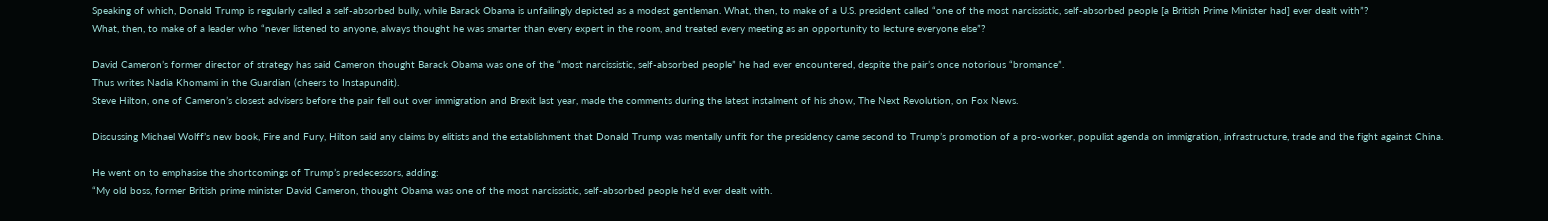Speaking of which, Donald Trump is regularly called a self-absorbed bully, while Barack Obama is unfailingly depicted as a modest gentleman. What, then, to make of a U.S. president called “one of the most narcissistic, self-absorbed people [a British Prime Minister had] ever dealt with”?
What, then, to make of a leader who “never listened to anyone, always thought he was smarter than every expert in the room, and treated every meeting as an opportunity to lecture everyone else”?

David Cameron’s former director of strategy has said Cameron thought Barack Obama was one of the “most narcissistic, self-absorbed people” he had ever encountered, despite the pair’s once notorious “bromance”.
Thus writes Nadia Khomami in the Guardian (cheers to Instapundit).
Steve Hilton, one of Cameron’s closest advisers before the pair fell out over immigration and Brexit last year, made the comments during the latest instalment of his show, The Next Revolution, on Fox News.

Discussing Michael Wolff’s new book, Fire and Fury, Hilton said any claims by elitists and the establishment that Donald Trump was mentally unfit for the presidency came second to Trump’s promotion of a pro-worker, populist agenda on immigration, infrastructure, trade and the fight against China.

He went on to emphasise the shortcomings of Trump’s predecessors, adding:
“My old boss, former British prime minister David Cameron, thought Obama was one of the most narcissistic, self-absorbed people he’d ever dealt with.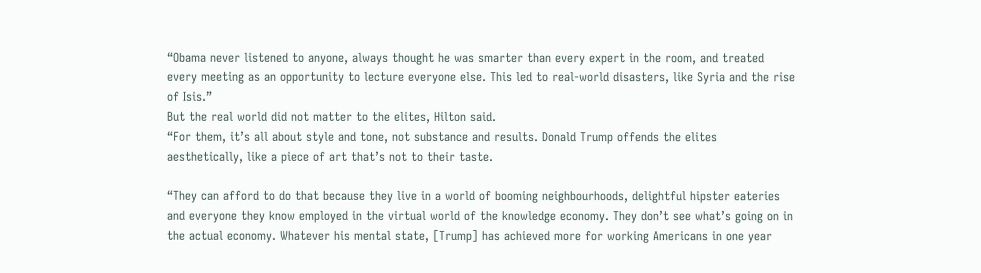“Obama never listened to anyone, always thought he was smarter than every expert in the room, and treated every meeting as an opportunity to lecture everyone else. This led to real-world disasters, like Syria and the rise of Isis.”
But the real world did not matter to the elites, Hilton said.
“For them, it’s all about style and tone, not substance and results. Donald Trump offends the elites aesthetically, like a piece of art that’s not to their taste.

“They can afford to do that because they live in a world of booming neighbourhoods, delightful hipster eateries and everyone they know employed in the virtual world of the knowledge economy. They don’t see what’s going on in the actual economy. Whatever his mental state, [Trump] has achieved more for working Americans in one year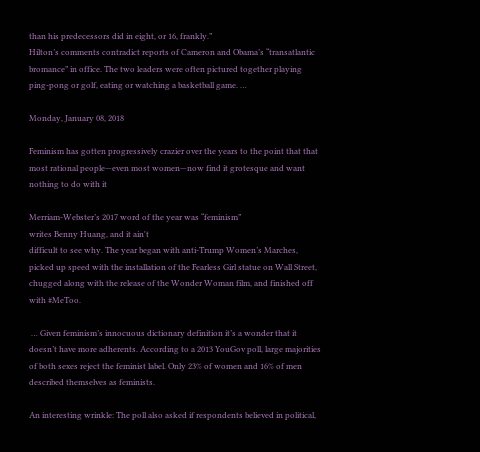than his predecessors did in eight, or 16, frankly.”
Hilton’s comments contradict reports of Cameron and Obama’s “transatlantic bromance” in office. The two leaders were often pictured together playing ping-pong or golf, eating or watching a basketball game. …

Monday, January 08, 2018

Feminism has gotten progressively crazier over the years to the point that that most rational people—even most women—now find it grotesque and want nothing to do with it

Merriam-Webster’s 2017 word of the year was “feminism”
writes Benny Huang, and it ain't
difficult to see why. The year began with anti-Trump Women’s Marches, picked up speed with the installation of the Fearless Girl statue on Wall Street, chugged along with the release of the Wonder Woman film, and finished off with #MeToo.

 … Given feminism’s innocuous dictionary definition it’s a wonder that it doesn’t have more adherents. According to a 2013 YouGov poll, large majorities of both sexes reject the feminist label. Only 23% of women and 16% of men described themselves as feminists.

An interesting wrinkle: The poll also asked if respondents believed in political,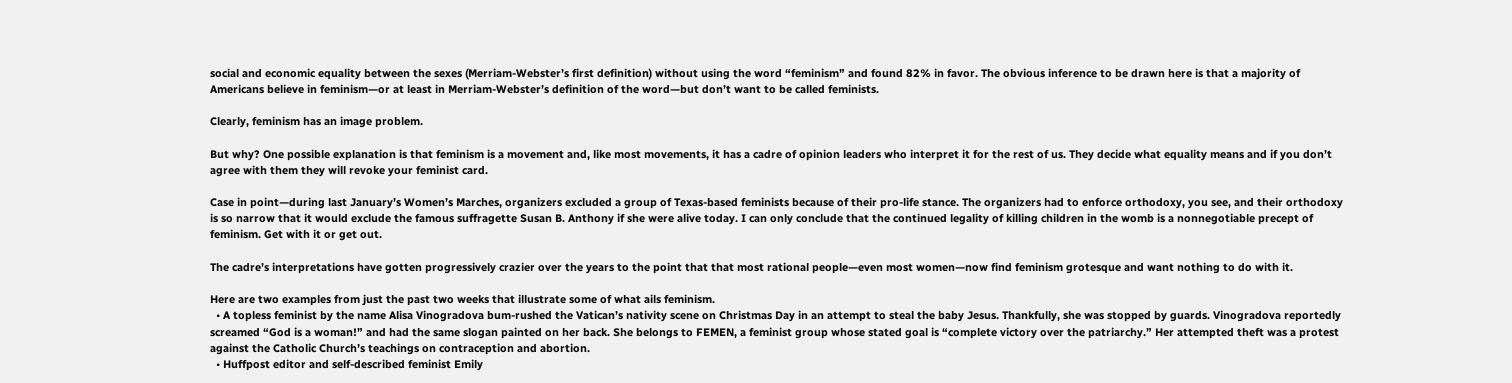social and economic equality between the sexes (Merriam-Webster’s first definition) without using the word “feminism” and found 82% in favor. The obvious inference to be drawn here is that a majority of Americans believe in feminism—or at least in Merriam-Webster’s definition of the word—but don’t want to be called feminists.

Clearly, feminism has an image problem.

But why? One possible explanation is that feminism is a movement and, like most movements, it has a cadre of opinion leaders who interpret it for the rest of us. They decide what equality means and if you don’t agree with them they will revoke your feminist card.

Case in point—during last January’s Women’s Marches, organizers excluded a group of Texas-based feminists because of their pro-life stance. The organizers had to enforce orthodoxy, you see, and their orthodoxy is so narrow that it would exclude the famous suffragette Susan B. Anthony if she were alive today. I can only conclude that the continued legality of killing children in the womb is a nonnegotiable precept of feminism. Get with it or get out.

The cadre’s interpretations have gotten progressively crazier over the years to the point that that most rational people—even most women—now find feminism grotesque and want nothing to do with it.

Here are two examples from just the past two weeks that illustrate some of what ails feminism.
  • A topless feminist by the name Alisa Vinogradova bum-rushed the Vatican’s nativity scene on Christmas Day in an attempt to steal the baby Jesus. Thankfully, she was stopped by guards. Vinogradova reportedly screamed “God is a woman!” and had the same slogan painted on her back. She belongs to FEMEN, a feminist group whose stated goal is “complete victory over the patriarchy.” Her attempted theft was a protest against the Catholic Church’s teachings on contraception and abortion.
  • Huffpost editor and self-described feminist Emily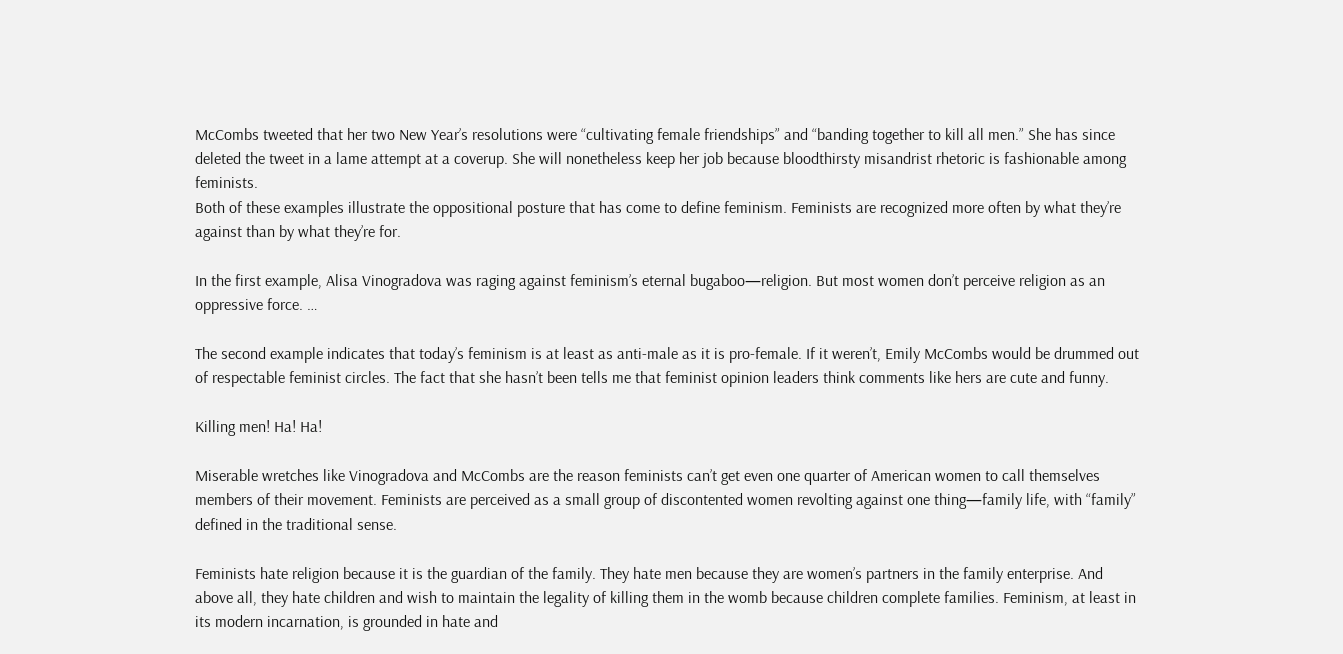McCombs tweeted that her two New Year’s resolutions were “cultivating female friendships” and “banding together to kill all men.” She has since deleted the tweet in a lame attempt at a coverup. She will nonetheless keep her job because bloodthirsty misandrist rhetoric is fashionable among feminists.
Both of these examples illustrate the oppositional posture that has come to define feminism. Feminists are recognized more often by what they’re against than by what they’re for.

In the first example, Alisa Vinogradova was raging against feminism’s eternal bugaboo—religion. But most women don’t perceive religion as an oppressive force. …

The second example indicates that today’s feminism is at least as anti-male as it is pro-female. If it weren’t, Emily McCombs would be drummed out of respectable feminist circles. The fact that she hasn’t been tells me that feminist opinion leaders think comments like hers are cute and funny.

Killing men! Ha! Ha!

Miserable wretches like Vinogradova and McCombs are the reason feminists can’t get even one quarter of American women to call themselves members of their movement. Feminists are perceived as a small group of discontented women revolting against one thing—family life, with “family” defined in the traditional sense.

Feminists hate religion because it is the guardian of the family. They hate men because they are women’s partners in the family enterprise. And above all, they hate children and wish to maintain the legality of killing them in the womb because children complete families. Feminism, at least in its modern incarnation, is grounded in hate and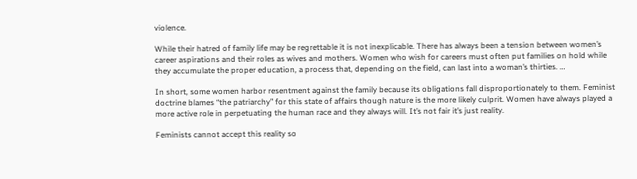violence.

While their hatred of family life may be regrettable it is not inexplicable. There has always been a tension between women’s career aspirations and their roles as wives and mothers. Women who wish for careers must often put families on hold while they accumulate the proper education, a process that, depending on the field, can last into a woman’s thirties. …

In short, some women harbor resentment against the family because its obligations fall disproportionately to them. Feminist doctrine blames “the patriarchy” for this state of affairs though nature is the more likely culprit. Women have always played a more active role in perpetuating the human race and they always will. It’s not fair it’s just reality.

Feminists cannot accept this reality so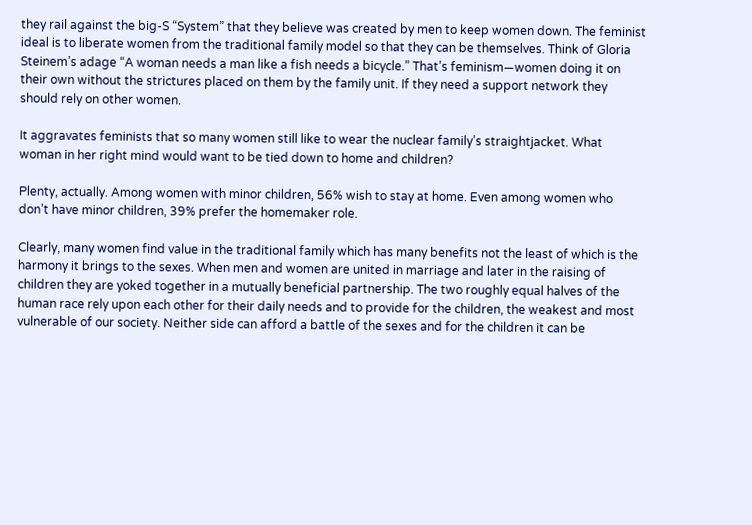they rail against the big-S “System” that they believe was created by men to keep women down. The feminist ideal is to liberate women from the traditional family model so that they can be themselves. Think of Gloria Steinem’s adage “A woman needs a man like a fish needs a bicycle.” That’s feminism—women doing it on their own without the strictures placed on them by the family unit. If they need a support network they should rely on other women.

It aggravates feminists that so many women still like to wear the nuclear family’s straightjacket. What woman in her right mind would want to be tied down to home and children?

Plenty, actually. Among women with minor children, 56% wish to stay at home. Even among women who don’t have minor children, 39% prefer the homemaker role.

Clearly, many women find value in the traditional family which has many benefits not the least of which is the harmony it brings to the sexes. When men and women are united in marriage and later in the raising of children they are yoked together in a mutually beneficial partnership. The two roughly equal halves of the human race rely upon each other for their daily needs and to provide for the children, the weakest and most vulnerable of our society. Neither side can afford a battle of the sexes and for the children it can be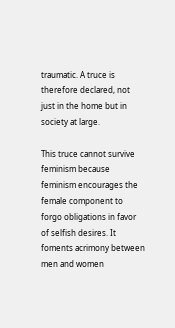traumatic. A truce is therefore declared, not just in the home but in society at large.

This truce cannot survive feminism because feminism encourages the female component to forgo obligations in favor of selfish desires. It foments acrimony between men and women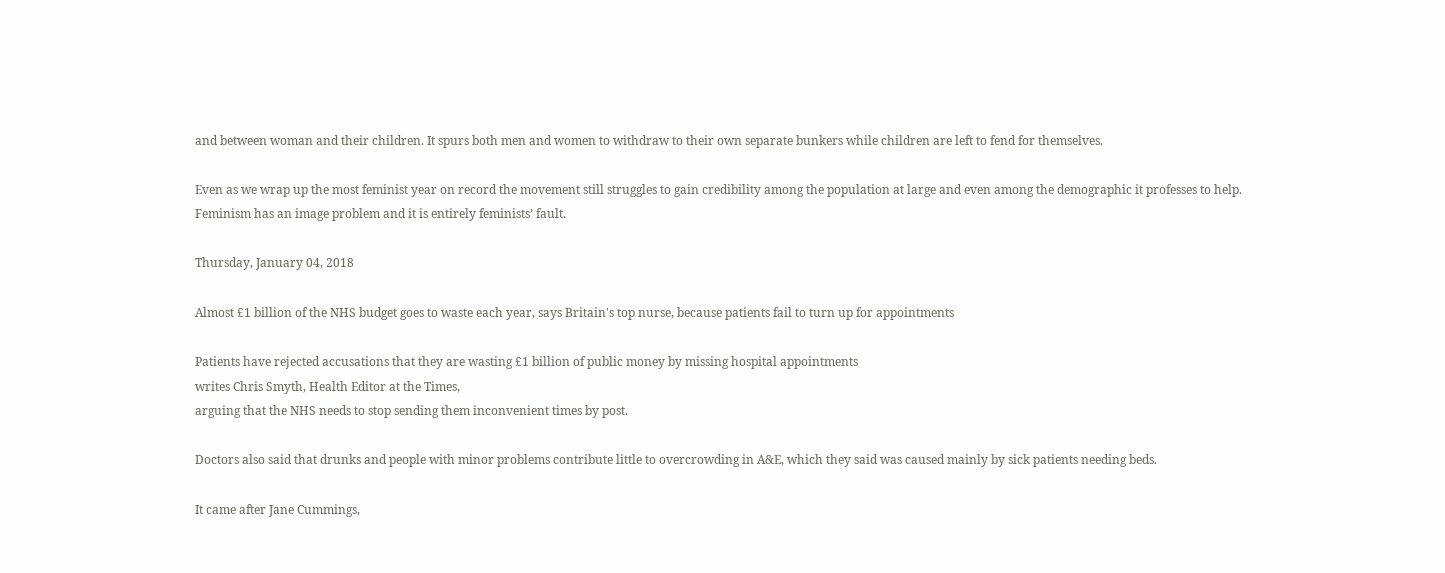and between woman and their children. It spurs both men and women to withdraw to their own separate bunkers while children are left to fend for themselves.

Even as we wrap up the most feminist year on record the movement still struggles to gain credibility among the population at large and even among the demographic it professes to help. Feminism has an image problem and it is entirely feminists’ fault.

Thursday, January 04, 2018

Almost £1 billion of the NHS budget goes to waste each year, says Britain's top nurse, because patients fail to turn up for appointments

Patients have rejected accusations that they are wasting £1 billion of public money by missing hospital appointments
writes Chris Smyth, Health Editor at the Times,
arguing that the NHS needs to stop sending them inconvenient times by post.

Doctors also said that drunks and people with minor problems contribute little to overcrowding in A&E, which they said was caused mainly by sick patients needing beds.

It came after Jane Cummings,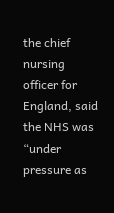the chief nursing officer for England, said the NHS was “under pressure as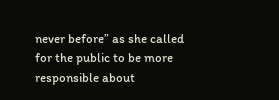never before” as she called for the public to be more responsible about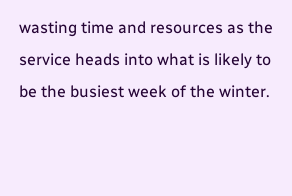wasting time and resources as the service heads into what is likely to be the busiest week of the winter.